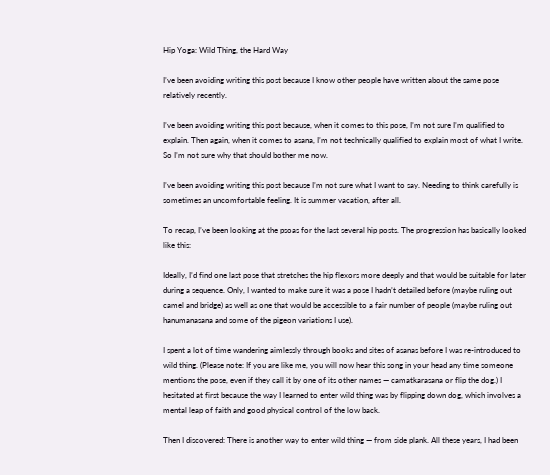Hip Yoga: Wild Thing, the Hard Way

I’ve been avoiding writing this post because I know other people have written about the same pose relatively recently.

I’ve been avoiding writing this post because, when it comes to this pose, I’m not sure I’m qualified to explain. Then again, when it comes to asana, I’m not technically qualified to explain most of what I write. So I’m not sure why that should bother me now.

I’ve been avoiding writing this post because I’m not sure what I want to say. Needing to think carefully is sometimes an uncomfortable feeling. It is summer vacation, after all.

To recap, I’ve been looking at the psoas for the last several hip posts. The progression has basically looked like this:

Ideally, I’d find one last pose that stretches the hip flexors more deeply and that would be suitable for later during a sequence. Only, I wanted to make sure it was a pose I hadn’t detailed before (maybe ruling out camel and bridge) as well as one that would be accessible to a fair number of people (maybe ruling out hanumanasana and some of the pigeon variations I use).

I spent a lot of time wandering aimlessly through books and sites of asanas before I was re-introduced to wild thing. (Please note: If you are like me, you will now hear this song in your head any time someone mentions the pose, even if they call it by one of its other names — camatkarasana or flip the dog.) I hesitated at first because the way I learned to enter wild thing was by flipping down dog, which involves a mental leap of faith and good physical control of the low back.

Then I discovered: There is another way to enter wild thing — from side plank. All these years, I had been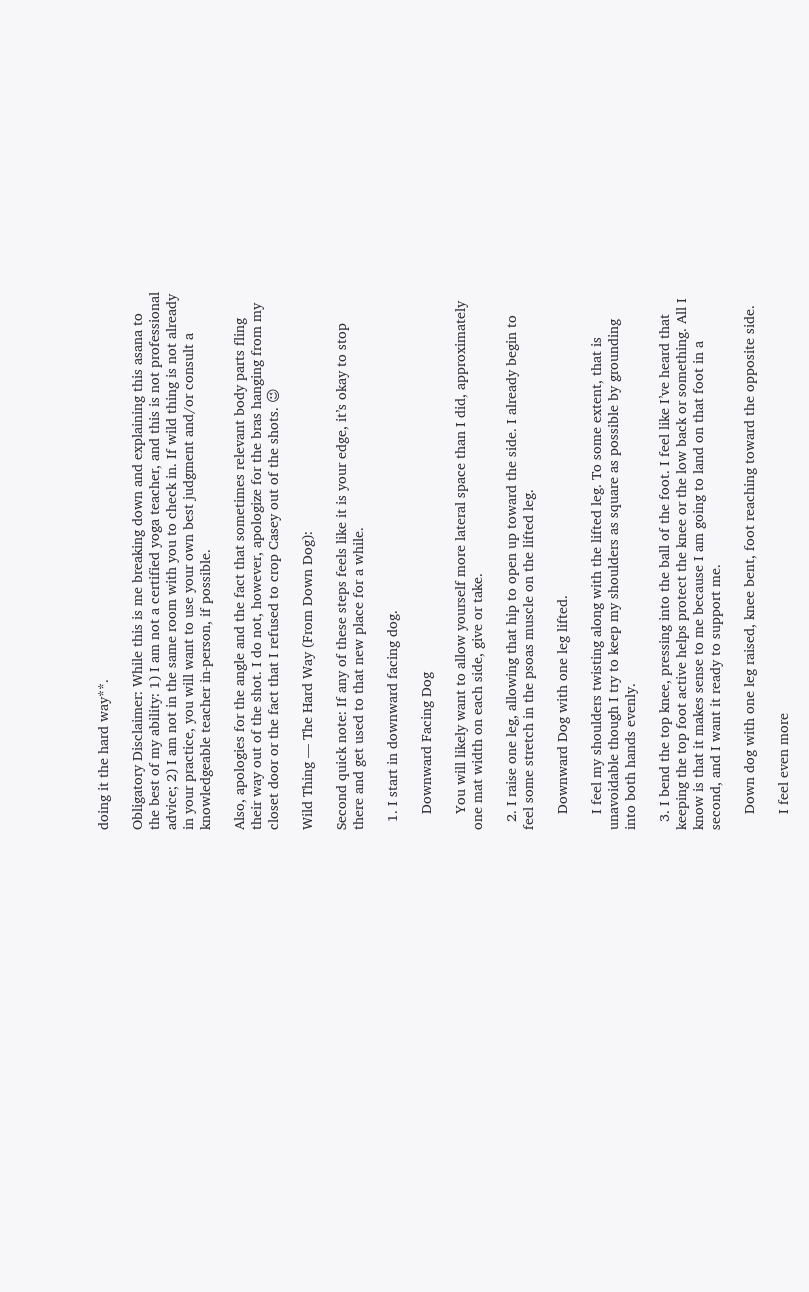doing it the hard way**.

Obligatory Disclaimer: While this is me breaking down and explaining this asana to the best of my ability: 1) I am not a certified yoga teacher, and this is not professional advice; 2) I am not in the same room with you to check in. If wild thing is not already in your practice, you will want to use your own best judgment and/or consult a knowledgeable teacher in-person, if possible.

Also, apologies for the angle and the fact that sometimes relevant body parts fling their way out of the shot. I do not, however, apologize for the bras hanging from my closet door or the fact that I refused to crop Casey out of the shots. 😉

Wild Thing — The Hard Way (From Down Dog):

Second quick note: If any of these steps feels like it is your edge, it’s okay to stop there and get used to that new place for a while.

  1. I start in downward facing dog.

    Downward Facing Dog

    You will likely want to allow yourself more lateral space than I did, approximately one mat width on each side, give or take.

  2. I raise one leg, allowing that hip to open up toward the side. I already begin to feel some stretch in the psoas muscle on the lifted leg.

    Downward Dog with one leg lifted.

    I feel my shoulders twisting along with the lifted leg. To some extent, that is unavoidable though I try to keep my shoulders as square as possible by grounding into both hands evenly.

  3. I bend the top knee, pressing into the ball of the foot. I feel like I’ve heard that keeping the top foot active helps protect the knee or the low back or something. All I know is that it makes sense to me because I am going to land on that foot in a second, and I want it ready to support me.

    Down dog with one leg raised, knee bent, foot reaching toward the opposite side.

    I feel even more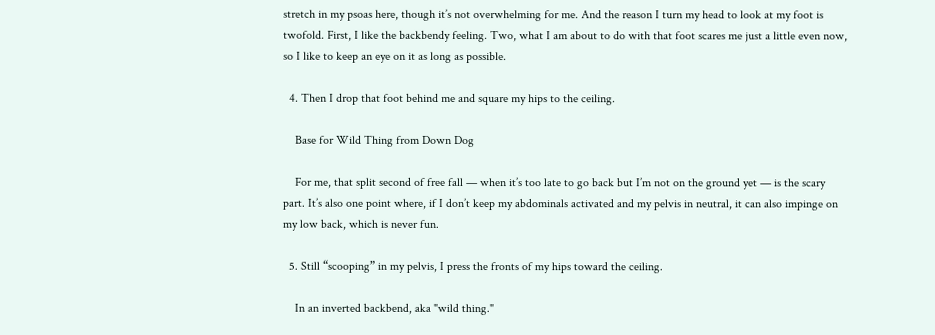stretch in my psoas here, though it’s not overwhelming for me. And the reason I turn my head to look at my foot is twofold. First, I like the backbendy feeling. Two, what I am about to do with that foot scares me just a little even now, so I like to keep an eye on it as long as possible.

  4. Then I drop that foot behind me and square my hips to the ceiling.

    Base for Wild Thing from Down Dog

    For me, that split second of free fall — when it’s too late to go back but I’m not on the ground yet — is the scary part. It’s also one point where, if I don’t keep my abdominals activated and my pelvis in neutral, it can also impinge on my low back, which is never fun.

  5. Still “scooping” in my pelvis, I press the fronts of my hips toward the ceiling.

    In an inverted backbend, aka "wild thing."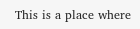This is a place where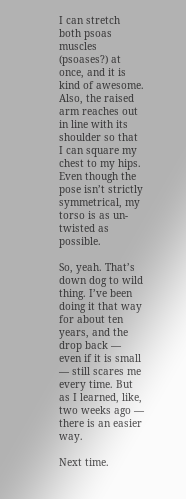I can stretch both psoas muscles (psoases?) at once, and it is kind of awesome. Also, the raised arm reaches out in line with its shoulder so that I can square my chest to my hips. Even though the pose isn’t strictly symmetrical, my torso is as un-twisted as possible.

So, yeah. That’s down dog to wild thing. I’ve been doing it that way for about ten years, and the drop back — even if it is small — still scares me every time. But as I learned, like, two weeks ago — there is an easier way.

Next time.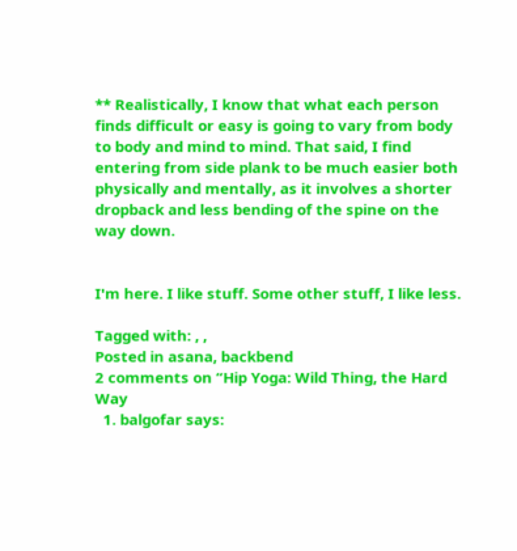** Realistically, I know that what each person finds difficult or easy is going to vary from body to body and mind to mind. That said, I find entering from side plank to be much easier both physically and mentally, as it involves a shorter dropback and less bending of the spine on the way down.


I'm here. I like stuff. Some other stuff, I like less.

Tagged with: , ,
Posted in asana, backbend
2 comments on “Hip Yoga: Wild Thing, the Hard Way
  1. balgofar says: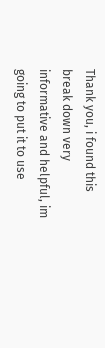Thank you, i found this break down very informative and helpful, im going to put it to use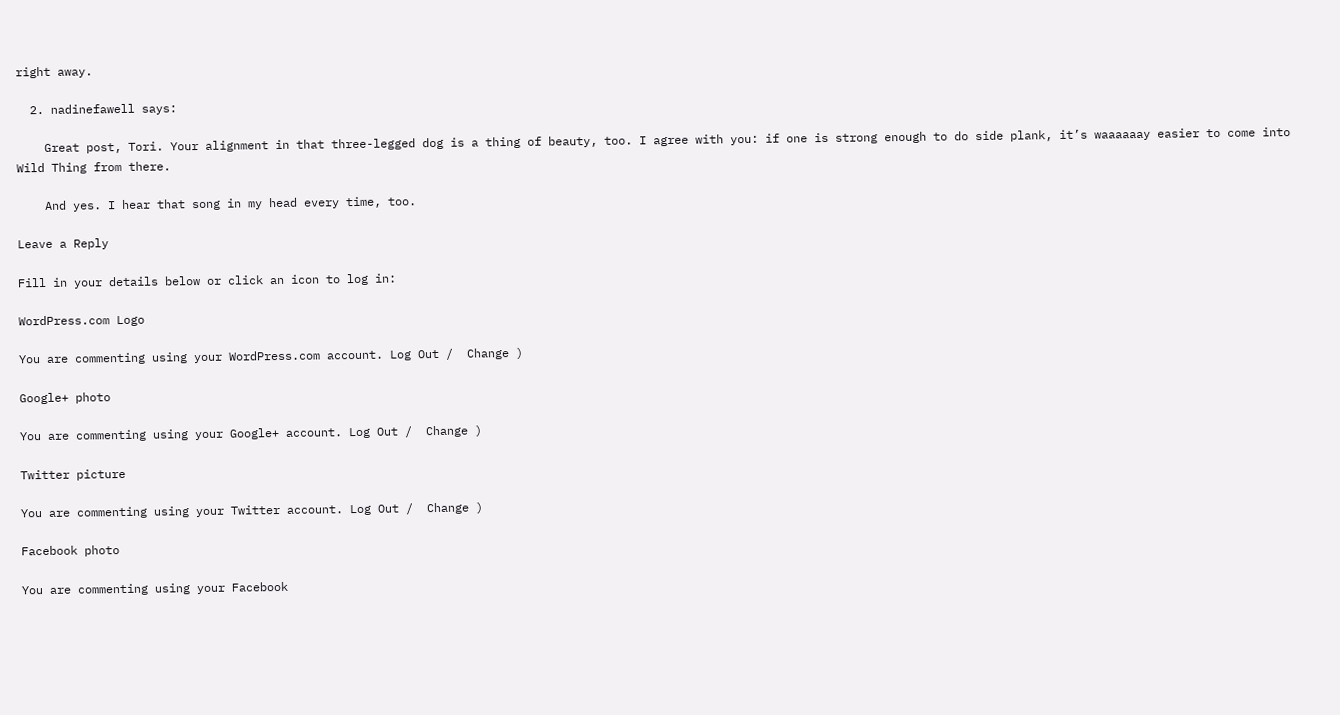right away.

  2. nadinefawell says:

    Great post, Tori. Your alignment in that three-legged dog is a thing of beauty, too. I agree with you: if one is strong enough to do side plank, it’s waaaaaay easier to come into Wild Thing from there.

    And yes. I hear that song in my head every time, too.

Leave a Reply

Fill in your details below or click an icon to log in:

WordPress.com Logo

You are commenting using your WordPress.com account. Log Out /  Change )

Google+ photo

You are commenting using your Google+ account. Log Out /  Change )

Twitter picture

You are commenting using your Twitter account. Log Out /  Change )

Facebook photo

You are commenting using your Facebook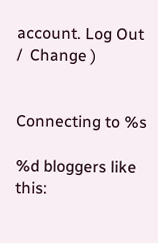account. Log Out /  Change )


Connecting to %s

%d bloggers like this: